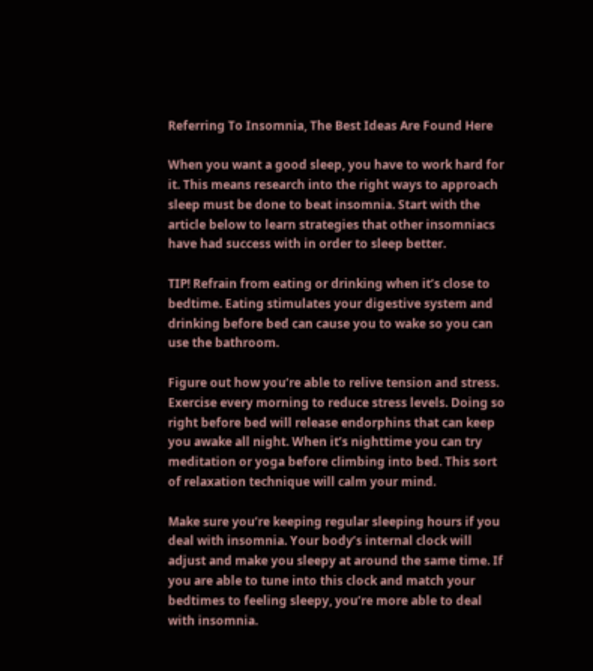Referring To Insomnia, The Best Ideas Are Found Here

When you want a good sleep, you have to work hard for it. This means research into the right ways to approach sleep must be done to beat insomnia. Start with the article below to learn strategies that other insomniacs have had success with in order to sleep better.

TIP! Refrain from eating or drinking when it’s close to bedtime. Eating stimulates your digestive system and drinking before bed can cause you to wake so you can use the bathroom.

Figure out how you’re able to relive tension and stress. Exercise every morning to reduce stress levels. Doing so right before bed will release endorphins that can keep you awake all night. When it’s nighttime you can try meditation or yoga before climbing into bed. This sort of relaxation technique will calm your mind.

Make sure you’re keeping regular sleeping hours if you deal with insomnia. Your body’s internal clock will adjust and make you sleepy at around the same time. If you are able to tune into this clock and match your bedtimes to feeling sleepy, you’re more able to deal with insomnia.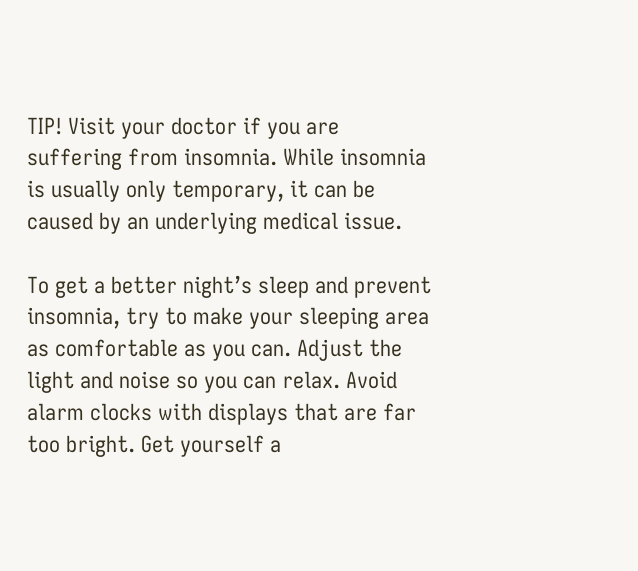TIP! Visit your doctor if you are suffering from insomnia. While insomnia is usually only temporary, it can be caused by an underlying medical issue.

To get a better night’s sleep and prevent insomnia, try to make your sleeping area as comfortable as you can. Adjust the light and noise so you can relax. Avoid alarm clocks with displays that are far too bright. Get yourself a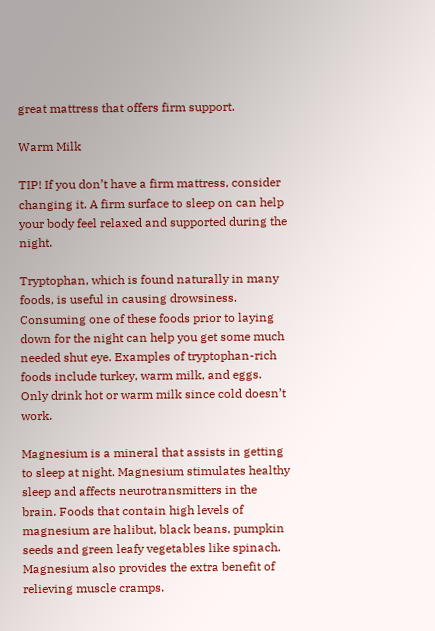great mattress that offers firm support.

Warm Milk

TIP! If you don’t have a firm mattress, consider changing it. A firm surface to sleep on can help your body feel relaxed and supported during the night.

Tryptophan, which is found naturally in many foods, is useful in causing drowsiness. Consuming one of these foods prior to laying down for the night can help you get some much needed shut eye. Examples of tryptophan-rich foods include turkey, warm milk, and eggs. Only drink hot or warm milk since cold doesn’t work.

Magnesium is a mineral that assists in getting to sleep at night. Magnesium stimulates healthy sleep and affects neurotransmitters in the brain. Foods that contain high levels of magnesium are halibut, black beans, pumpkin seeds and green leafy vegetables like spinach. Magnesium also provides the extra benefit of relieving muscle cramps.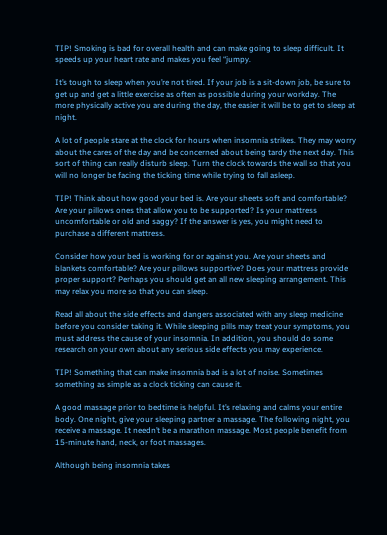TIP! Smoking is bad for overall health and can make going to sleep difficult. It speeds up your heart rate and makes you feel “jumpy.

It’s tough to sleep when you’re not tired. If your job is a sit-down job, be sure to get up and get a little exercise as often as possible during your workday. The more physically active you are during the day, the easier it will be to get to sleep at night.

A lot of people stare at the clock for hours when insomnia strikes. They may worry about the cares of the day and be concerned about being tardy the next day. This sort of thing can really disturb sleep. Turn the clock towards the wall so that you will no longer be facing the ticking time while trying to fall asleep.

TIP! Think about how good your bed is. Are your sheets soft and comfortable? Are your pillows ones that allow you to be supported? Is your mattress uncomfortable or old and saggy? If the answer is yes, you might need to purchase a different mattress.

Consider how your bed is working for or against you. Are your sheets and blankets comfortable? Are your pillows supportive? Does your mattress provide proper support? Perhaps you should get an all new sleeping arrangement. This may relax you more so that you can sleep.

Read all about the side effects and dangers associated with any sleep medicine before you consider taking it. While sleeping pills may treat your symptoms, you must address the cause of your insomnia. In addition, you should do some research on your own about any serious side effects you may experience.

TIP! Something that can make insomnia bad is a lot of noise. Sometimes something as simple as a clock ticking can cause it.

A good massage prior to bedtime is helpful. It’s relaxing and calms your entire body. One night, give your sleeping partner a massage. The following night, you receive a massage. It needn’t be a marathon massage. Most people benefit from 15-minute hand, neck, or foot massages.

Although being insomnia takes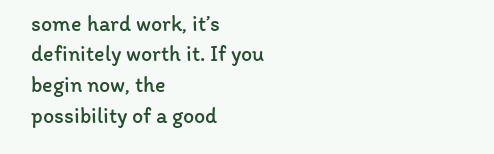some hard work, it’s definitely worth it. If you begin now, the possibility of a good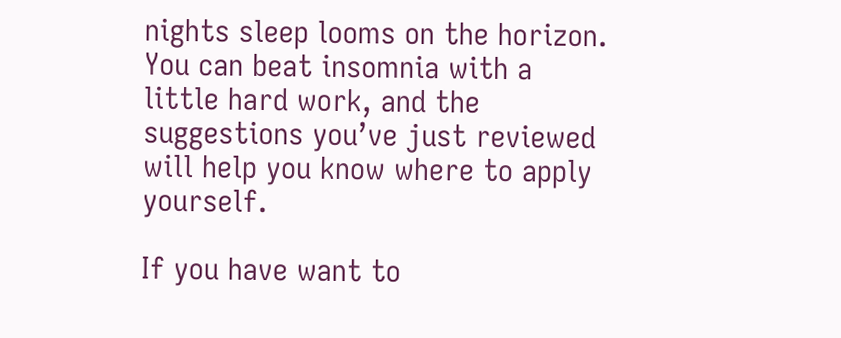nights sleep looms on the horizon. You can beat insomnia with a little hard work, and the suggestions you’ve just reviewed will help you know where to apply yourself.

If you have want to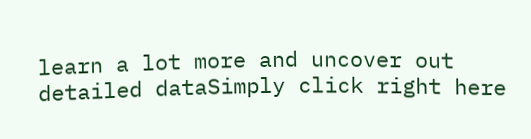learn a lot more and uncover out detailed dataSimply click right here